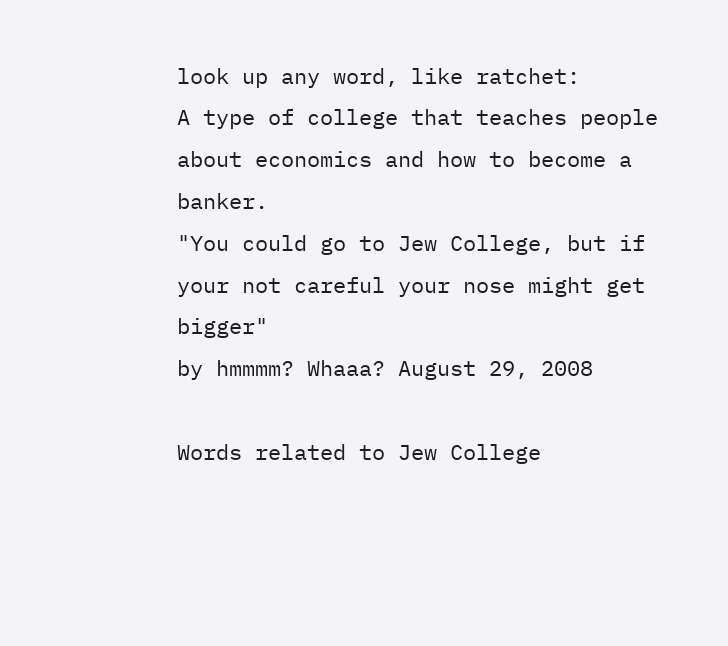look up any word, like ratchet:
A type of college that teaches people about economics and how to become a banker.
"You could go to Jew College, but if your not careful your nose might get bigger"
by hmmmm? Whaaa? August 29, 2008

Words related to Jew College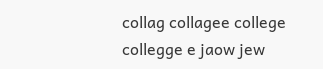collag collagee college collegge e jaow jew